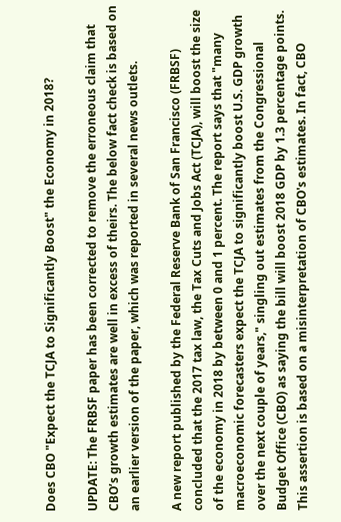Does CBO "Expect the TCJA to Significantly Boost" the Economy in 2018?

UPDATE: The FRBSF paper has been corrected to remove the erroneous claim that CBO’s growth estimates are well in excess of theirs. The below fact check is based on an earlier version of the paper, which was reported in several news outlets.

A new report published by the Federal Reserve Bank of San Francisco (FRBSF) concluded that the 2017 tax law, the Tax Cuts and Jobs Act (TCJA), will boost the size of the economy in 2018 by between 0 and 1 percent. The report says that "many macroeconomic forecasters expect the TCJA to significantly boost U.S. GDP growth over the next couple of years," singling out estimates from the Congressional Budget Office (CBO) as saying the bill will boost 2018 GDP by 1.3 percentage points. This assertion is based on a misinterpretation of CBO's estimates. In fact, CBO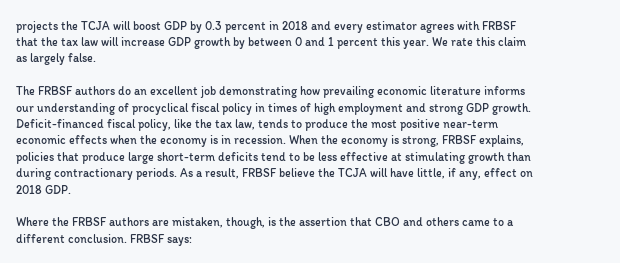projects the TCJA will boost GDP by 0.3 percent in 2018 and every estimator agrees with FRBSF that the tax law will increase GDP growth by between 0 and 1 percent this year. We rate this claim as largely false.

The FRBSF authors do an excellent job demonstrating how prevailing economic literature informs our understanding of procyclical fiscal policy in times of high employment and strong GDP growth. Deficit-financed fiscal policy, like the tax law, tends to produce the most positive near-term economic effects when the economy is in recession. When the economy is strong, FRBSF explains, policies that produce large short-term deficits tend to be less effective at stimulating growth than during contractionary periods. As a result, FRBSF believe the TCJA will have little, if any, effect on 2018 GDP.

Where the FRBSF authors are mistaken, though, is the assertion that CBO and others came to a different conclusion. FRBSF says: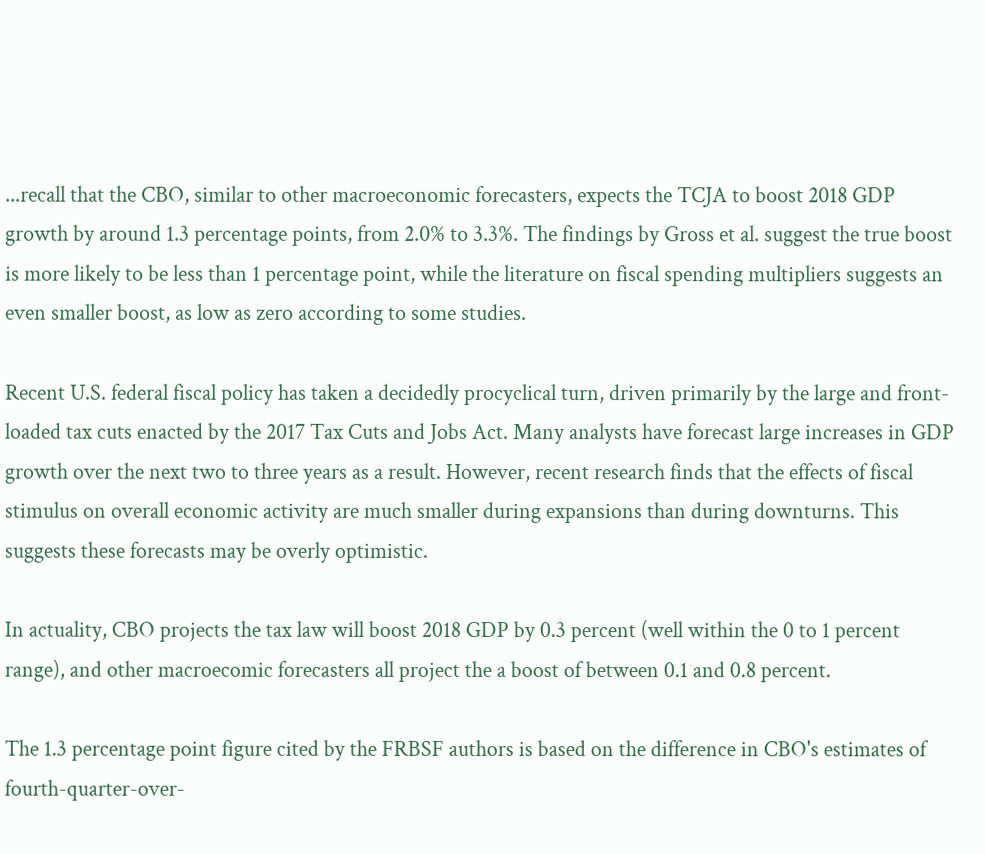...recall that the CBO, similar to other macroeconomic forecasters, expects the TCJA to boost 2018 GDP growth by around 1.3 percentage points, from 2.0% to 3.3%. The findings by Gross et al. suggest the true boost is more likely to be less than 1 percentage point, while the literature on fiscal spending multipliers suggests an even smaller boost, as low as zero according to some studies.

Recent U.S. federal fiscal policy has taken a decidedly procyclical turn, driven primarily by the large and front-loaded tax cuts enacted by the 2017 Tax Cuts and Jobs Act. Many analysts have forecast large increases in GDP growth over the next two to three years as a result. However, recent research finds that the effects of fiscal stimulus on overall economic activity are much smaller during expansions than during downturns. This suggests these forecasts may be overly optimistic.

In actuality, CBO projects the tax law will boost 2018 GDP by 0.3 percent (well within the 0 to 1 percent range), and other macroecomic forecasters all project the a boost of between 0.1 and 0.8 percent.

The 1.3 percentage point figure cited by the FRBSF authors is based on the difference in CBO's estimates of fourth-quarter-over-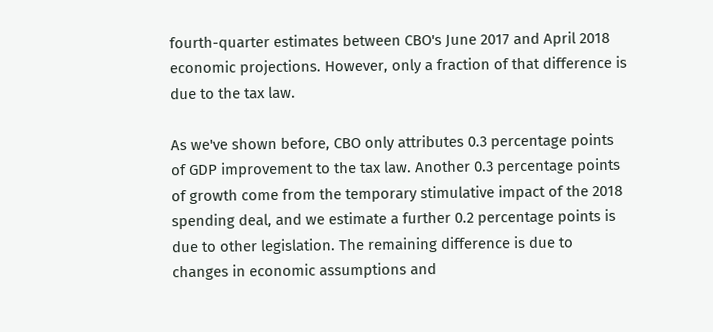fourth-quarter estimates between CBO's June 2017 and April 2018 economic projections. However, only a fraction of that difference is due to the tax law.

As we've shown before, CBO only attributes 0.3 percentage points of GDP improvement to the tax law. Another 0.3 percentage points of growth come from the temporary stimulative impact of the 2018 spending deal, and we estimate a further 0.2 percentage points is due to other legislation. The remaining difference is due to changes in economic assumptions and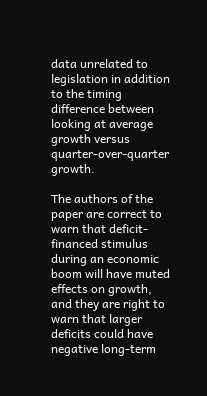data unrelated to legislation in addition to the timing difference between looking at average growth versus quarter-over-quarter growth.

The authors of the paper are correct to warn that deficit-financed stimulus during an economic boom will have muted effects on growth, and they are right to warn that larger deficits could have negative long-term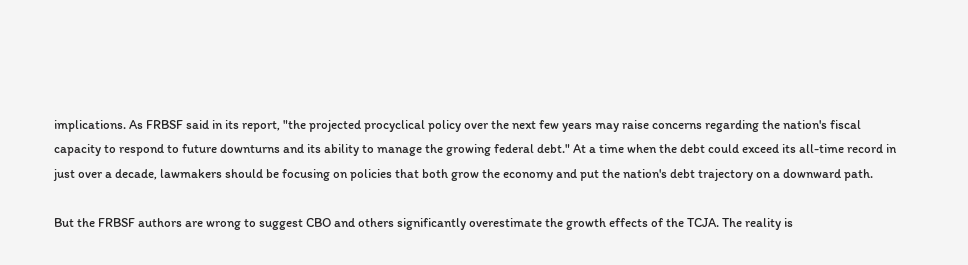implications. As FRBSF said in its report, "the projected procyclical policy over the next few years may raise concerns regarding the nation's fiscal capacity to respond to future downturns and its ability to manage the growing federal debt." At a time when the debt could exceed its all-time record in just over a decade, lawmakers should be focusing on policies that both grow the economy and put the nation's debt trajectory on a downward path.

But the FRBSF authors are wrong to suggest CBO and others significantly overestimate the growth effects of the TCJA. The reality is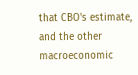that CBO's estimate, and the other macroeconomic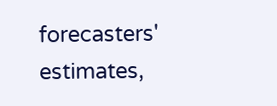forecasters' estimates,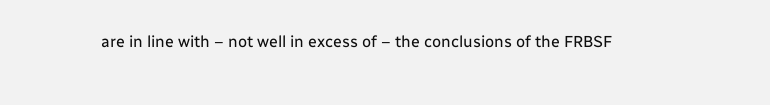are in line with – not well in excess of – the conclusions of the FRBSF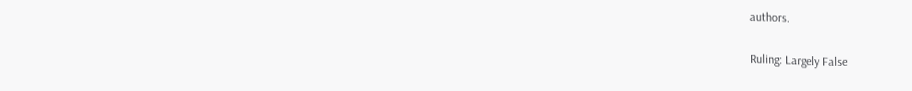authors.

Ruling: Largely False